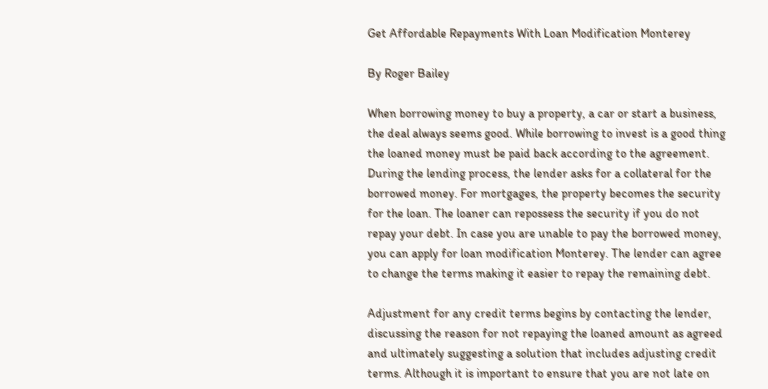Get Affordable Repayments With Loan Modification Monterey

By Roger Bailey

When borrowing money to buy a property, a car or start a business, the deal always seems good. While borrowing to invest is a good thing the loaned money must be paid back according to the agreement. During the lending process, the lender asks for a collateral for the borrowed money. For mortgages, the property becomes the security for the loan. The loaner can repossess the security if you do not repay your debt. In case you are unable to pay the borrowed money, you can apply for loan modification Monterey. The lender can agree to change the terms making it easier to repay the remaining debt.

Adjustment for any credit terms begins by contacting the lender, discussing the reason for not repaying the loaned amount as agreed and ultimately suggesting a solution that includes adjusting credit terms. Although it is important to ensure that you are not late on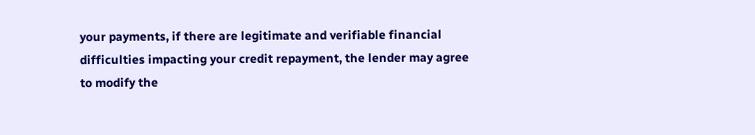your payments, if there are legitimate and verifiable financial difficulties impacting your credit repayment, the lender may agree to modify the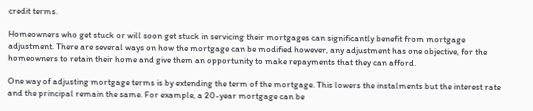credit terms.

Homeowners who get stuck or will soon get stuck in servicing their mortgages can significantly benefit from mortgage adjustment. There are several ways on how the mortgage can be modified however, any adjustment has one objective, for the homeowners to retain their home and give them an opportunity to make repayments that they can afford.

One way of adjusting mortgage terms is by extending the term of the mortgage. This lowers the instalments but the interest rate and the principal remain the same. For example, a 20-year mortgage can be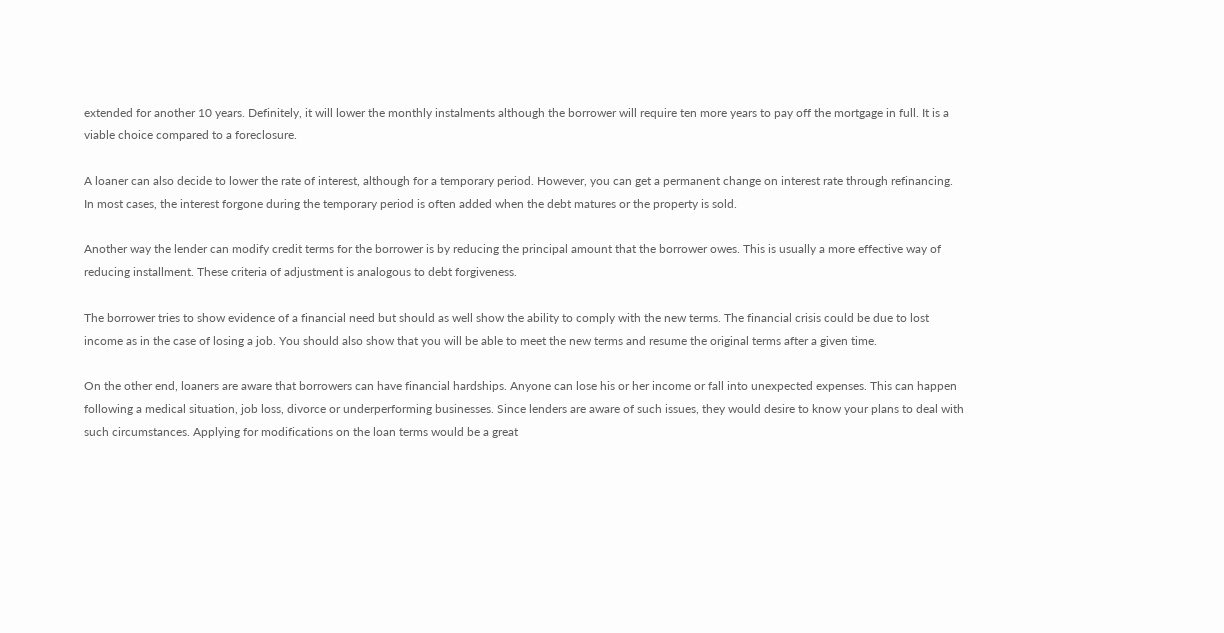extended for another 10 years. Definitely, it will lower the monthly instalments although the borrower will require ten more years to pay off the mortgage in full. It is a viable choice compared to a foreclosure.

A loaner can also decide to lower the rate of interest, although for a temporary period. However, you can get a permanent change on interest rate through refinancing. In most cases, the interest forgone during the temporary period is often added when the debt matures or the property is sold.

Another way the lender can modify credit terms for the borrower is by reducing the principal amount that the borrower owes. This is usually a more effective way of reducing installment. These criteria of adjustment is analogous to debt forgiveness.

The borrower tries to show evidence of a financial need but should as well show the ability to comply with the new terms. The financial crisis could be due to lost income as in the case of losing a job. You should also show that you will be able to meet the new terms and resume the original terms after a given time.

On the other end, loaners are aware that borrowers can have financial hardships. Anyone can lose his or her income or fall into unexpected expenses. This can happen following a medical situation, job loss, divorce or underperforming businesses. Since lenders are aware of such issues, they would desire to know your plans to deal with such circumstances. Applying for modifications on the loan terms would be a great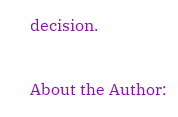decision.

About the Author: